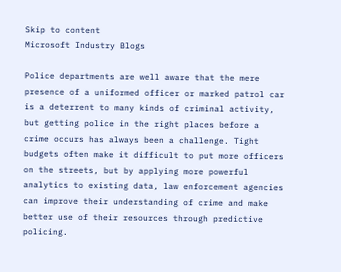Skip to content
Microsoft Industry Blogs

Police departments are well aware that the mere presence of a uniformed officer or marked patrol car is a deterrent to many kinds of criminal activity, but getting police in the right places before a crime occurs has always been a challenge. Tight budgets often make it difficult to put more officers on the streets, but by applying more powerful analytics to existing data, law enforcement agencies can improve their understanding of crime and make better use of their resources through predictive policing.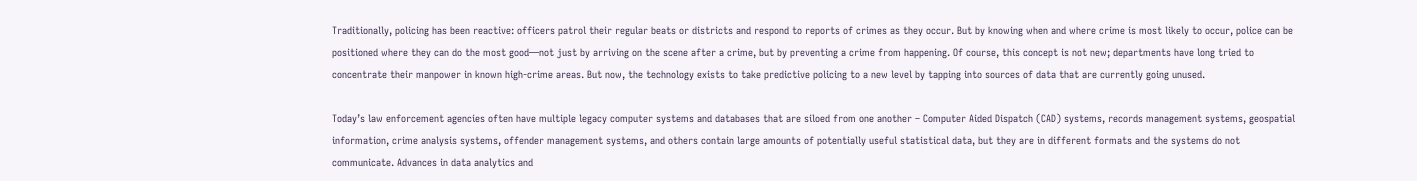Traditionally, policing has been reactive: officers patrol their regular beats or districts and respond to reports of crimes as they occur. But by knowing when and where crime is most likely to occur, police can be positioned where they can do the most good—not just by arriving on the scene after a crime, but by preventing a crime from happening. Of course, this concept is not new; departments have long tried to concentrate their manpower in known high-crime areas. But now, the technology exists to take predictive policing to a new level by tapping into sources of data that are currently going unused.

Today’s law enforcement agencies often have multiple legacy computer systems and databases that are siloed from one another – Computer Aided Dispatch (CAD) systems, records management systems, geospatial information, crime analysis systems, offender management systems, and others contain large amounts of potentially useful statistical data, but they are in different formats and the systems do not communicate. Advances in data analytics and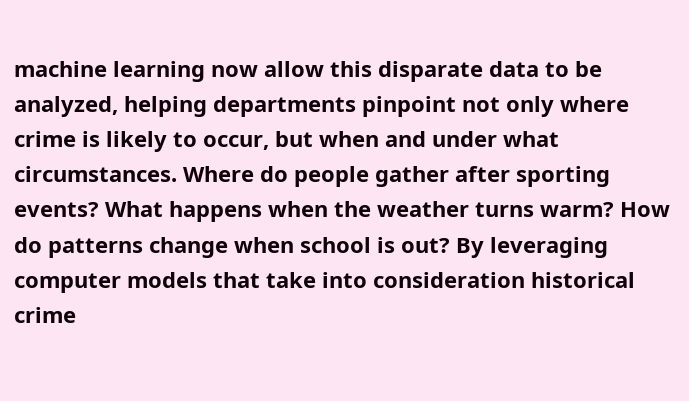machine learning now allow this disparate data to be analyzed, helping departments pinpoint not only where crime is likely to occur, but when and under what circumstances. Where do people gather after sporting events? What happens when the weather turns warm? How do patterns change when school is out? By leveraging computer models that take into consideration historical crime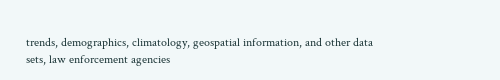trends, demographics, climatology, geospatial information, and other data sets, law enforcement agencies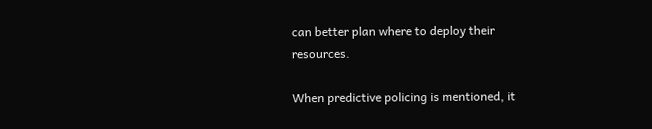can better plan where to deploy their resources.

When predictive policing is mentioned, it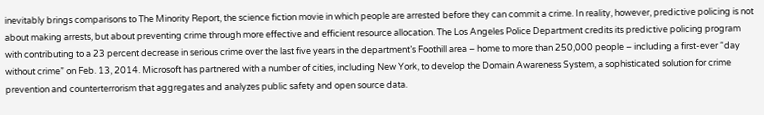inevitably brings comparisons to The Minority Report, the science fiction movie in which people are arrested before they can commit a crime. In reality, however, predictive policing is not about making arrests, but about preventing crime through more effective and efficient resource allocation. The Los Angeles Police Department credits its predictive policing program with contributing to a 23 percent decrease in serious crime over the last five years in the department’s Foothill area – home to more than 250,000 people – including a first-ever “day without crime” on Feb. 13, 2014. Microsoft has partnered with a number of cities, including New York, to develop the Domain Awareness System, a sophisticated solution for crime prevention and counterterrorism that aggregates and analyzes public safety and open source data.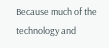Because much of the technology and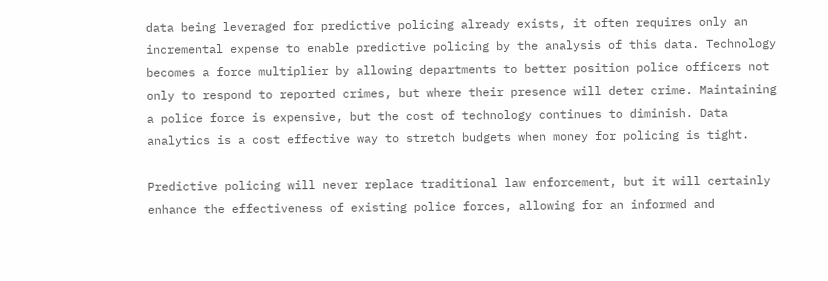data being leveraged for predictive policing already exists, it often requires only an incremental expense to enable predictive policing by the analysis of this data. Technology becomes a force multiplier by allowing departments to better position police officers not only to respond to reported crimes, but where their presence will deter crime. Maintaining a police force is expensive, but the cost of technology continues to diminish. Data analytics is a cost effective way to stretch budgets when money for policing is tight.

Predictive policing will never replace traditional law enforcement, but it will certainly enhance the effectiveness of existing police forces, allowing for an informed and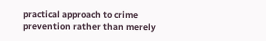practical approach to crime prevention rather than merely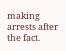making arrests after the fact.